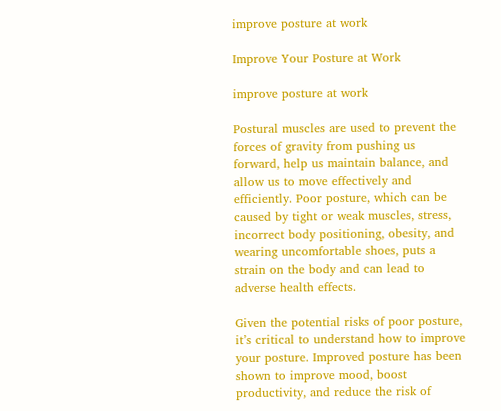improve posture at work

Improve Your Posture at Work

improve posture at work

Postural muscles are used to prevent the forces of gravity from pushing us forward, help us maintain balance, and allow us to move effectively and efficiently. Poor posture, which can be caused by tight or weak muscles, stress, incorrect body positioning, obesity, and wearing uncomfortable shoes, puts a strain on the body and can lead to adverse health effects.

Given the potential risks of poor posture, it’s critical to understand how to improve your posture. Improved posture has been shown to improve mood, boost productivity, and reduce the risk of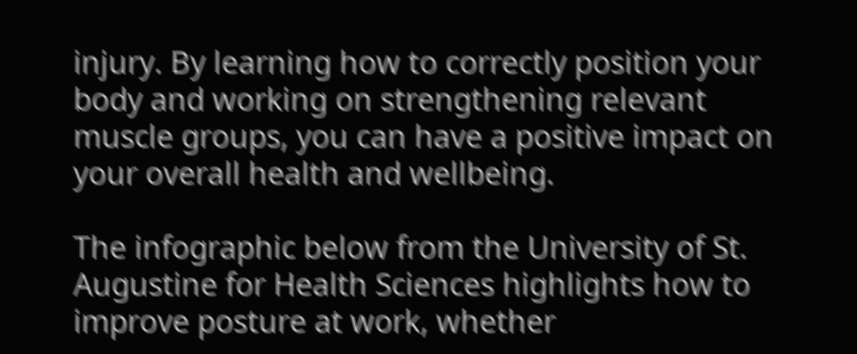injury. By learning how to correctly position your body and working on strengthening relevant muscle groups, you can have a positive impact on your overall health and wellbeing.

The infographic below from the University of St. Augustine for Health Sciences highlights how to improve posture at work, whether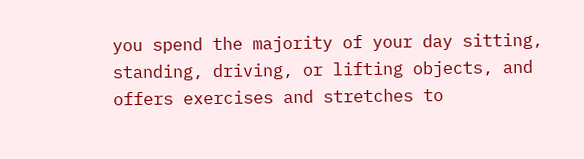you spend the majority of your day sitting, standing, driving, or lifting objects, and offers exercises and stretches to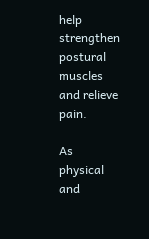help strengthen postural muscles and relieve pain.

As physical and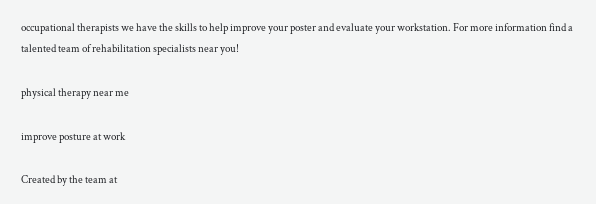occupational therapists we have the skills to help improve your poster and evaluate your workstation. For more information find a talented team of rehabilitation specialists near you!

physical therapy near me

improve posture at work

Created by the team at